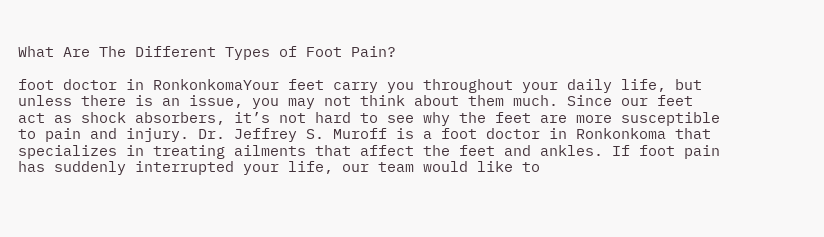What Are The Different Types of Foot Pain?

foot doctor in RonkonkomaYour feet carry you throughout your daily life, but unless there is an issue, you may not think about them much. Since our feet act as shock absorbers, it’s not hard to see why the feet are more susceptible to pain and injury. Dr. Jeffrey S. Muroff is a foot doctor in Ronkonkoma that specializes in treating ailments that affect the feet and ankles. If foot pain has suddenly interrupted your life, our team would like to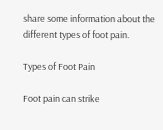share some information about the different types of foot pain.

Types of Foot Pain

Foot pain can strike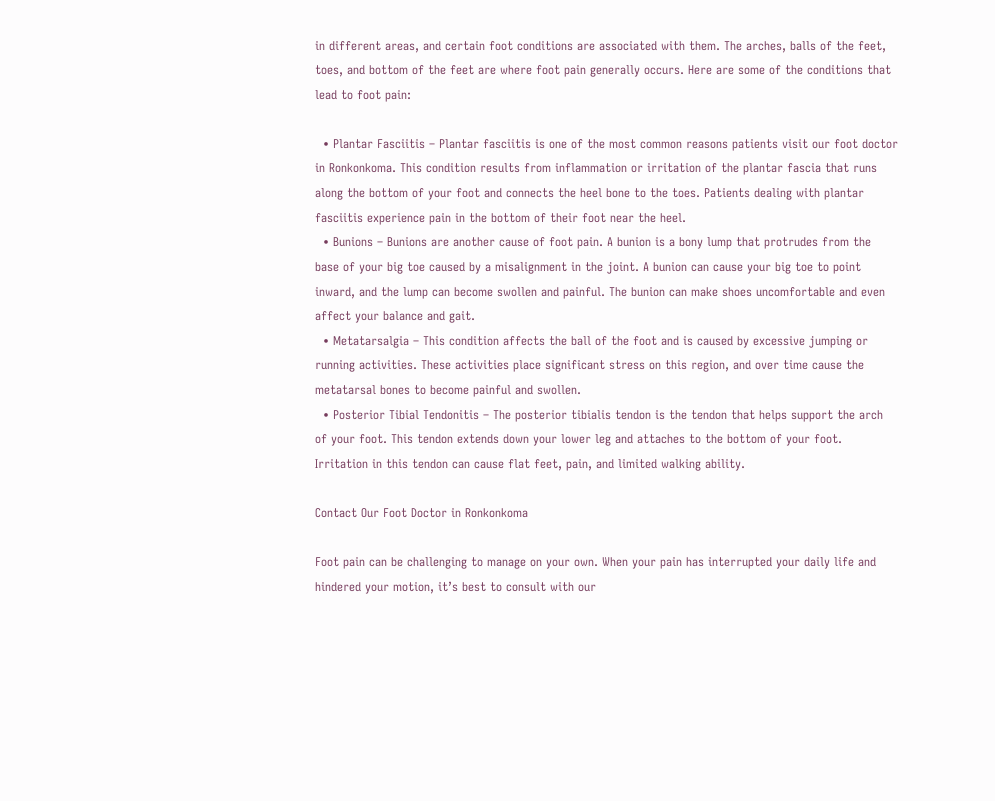in different areas, and certain foot conditions are associated with them. The arches, balls of the feet, toes, and bottom of the feet are where foot pain generally occurs. Here are some of the conditions that lead to foot pain:

  • Plantar Fasciitis – Plantar fasciitis is one of the most common reasons patients visit our foot doctor in Ronkonkoma. This condition results from inflammation or irritation of the plantar fascia that runs along the bottom of your foot and connects the heel bone to the toes. Patients dealing with plantar fasciitis experience pain in the bottom of their foot near the heel.
  • Bunions – Bunions are another cause of foot pain. A bunion is a bony lump that protrudes from the base of your big toe caused by a misalignment in the joint. A bunion can cause your big toe to point inward, and the lump can become swollen and painful. The bunion can make shoes uncomfortable and even affect your balance and gait.
  • Metatarsalgia – This condition affects the ball of the foot and is caused by excessive jumping or running activities. These activities place significant stress on this region, and over time cause the metatarsal bones to become painful and swollen.
  • Posterior Tibial Tendonitis – The posterior tibialis tendon is the tendon that helps support the arch of your foot. This tendon extends down your lower leg and attaches to the bottom of your foot. Irritation in this tendon can cause flat feet, pain, and limited walking ability.

Contact Our Foot Doctor in Ronkonkoma

Foot pain can be challenging to manage on your own. When your pain has interrupted your daily life and hindered your motion, it’s best to consult with our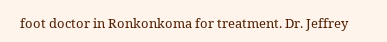foot doctor in Ronkonkoma for treatment. Dr. Jeffrey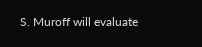S. Muroff will evaluate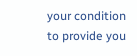your condition to provide you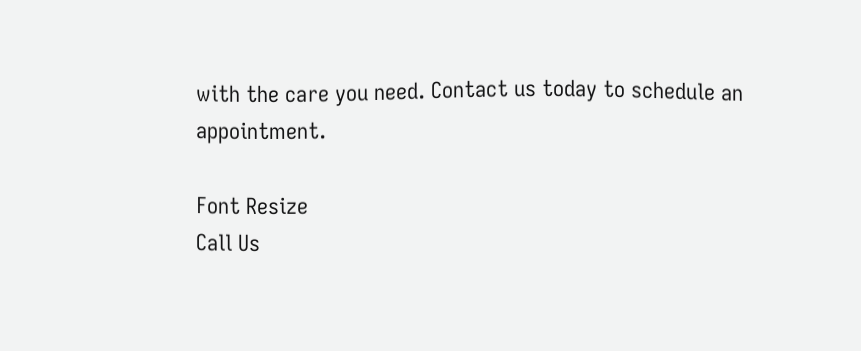with the care you need. Contact us today to schedule an appointment.

Font Resize
Call Us